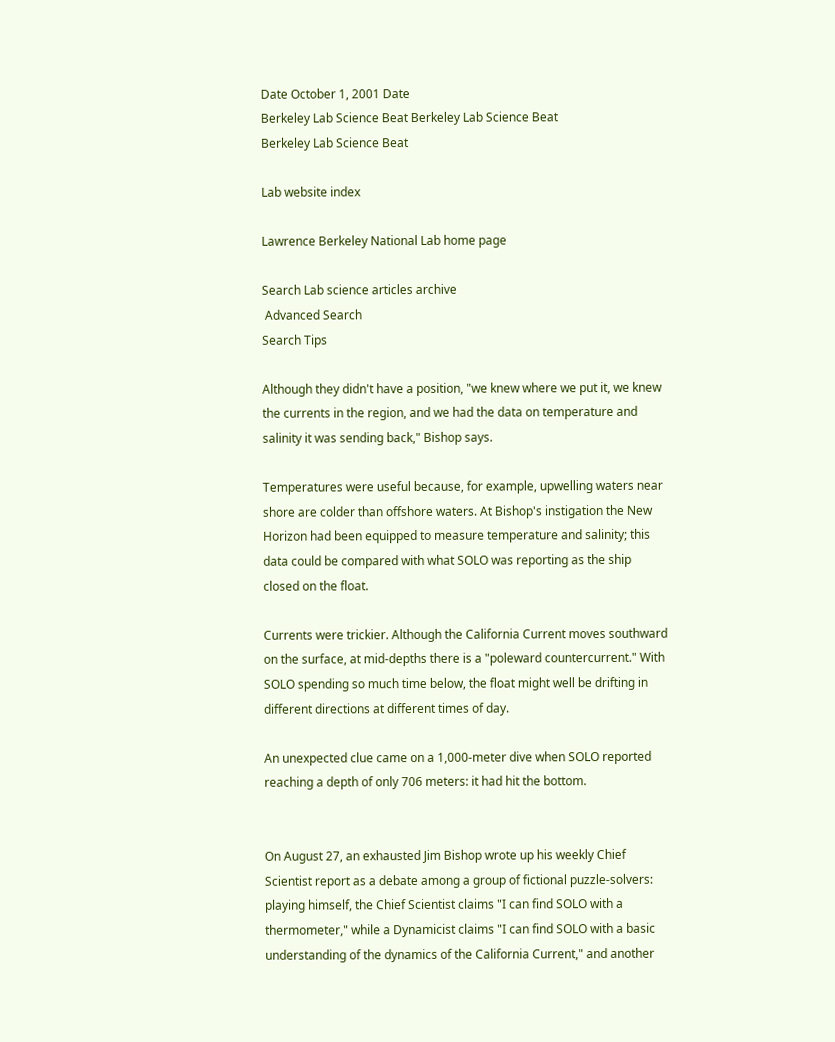Date October 1, 2001 Date
Berkeley Lab Science Beat Berkeley Lab Science Beat
Berkeley Lab Science Beat

Lab website index

Lawrence Berkeley National Lab home page

Search Lab science articles archive
 Advanced Search
Search Tips

Although they didn't have a position, "we knew where we put it, we knew the currents in the region, and we had the data on temperature and salinity it was sending back," Bishop says.

Temperatures were useful because, for example, upwelling waters near shore are colder than offshore waters. At Bishop's instigation the New Horizon had been equipped to measure temperature and salinity; this data could be compared with what SOLO was reporting as the ship closed on the float.

Currents were trickier. Although the California Current moves southward on the surface, at mid-depths there is a "poleward countercurrent." With SOLO spending so much time below, the float might well be drifting in different directions at different times of day.

An unexpected clue came on a 1,000-meter dive when SOLO reported reaching a depth of only 706 meters: it had hit the bottom.


On August 27, an exhausted Jim Bishop wrote up his weekly Chief Scientist report as a debate among a group of fictional puzzle-solvers: playing himself, the Chief Scientist claims "I can find SOLO with a thermometer," while a Dynamicist claims "I can find SOLO with a basic understanding of the dynamics of the California Current," and another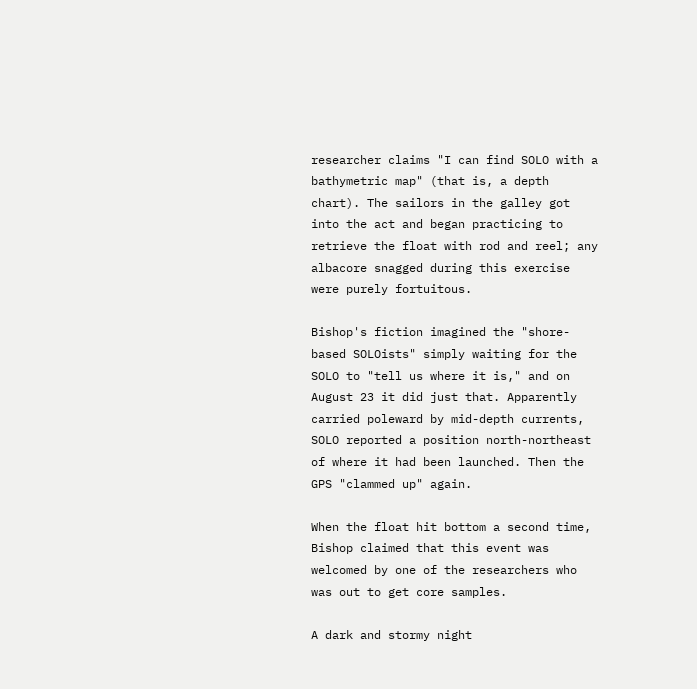researcher claims "I can find SOLO with a bathymetric map" (that is, a depth chart). The sailors in the galley got into the act and began practicing to retrieve the float with rod and reel; any albacore snagged during this exercise were purely fortuitous.

Bishop's fiction imagined the "shore-based SOLOists" simply waiting for the SOLO to "tell us where it is," and on August 23 it did just that. Apparently carried poleward by mid-depth currents, SOLO reported a position north-northeast of where it had been launched. Then the GPS "clammed up" again.

When the float hit bottom a second time, Bishop claimed that this event was welcomed by one of the researchers who was out to get core samples.

A dark and stormy night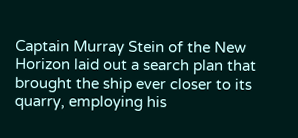Captain Murray Stein of the New Horizon laid out a search plan that brought the ship ever closer to its quarry, employing his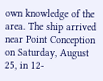own knowledge of the area. The ship arrived near Point Conception on Saturday, August 25, in 12-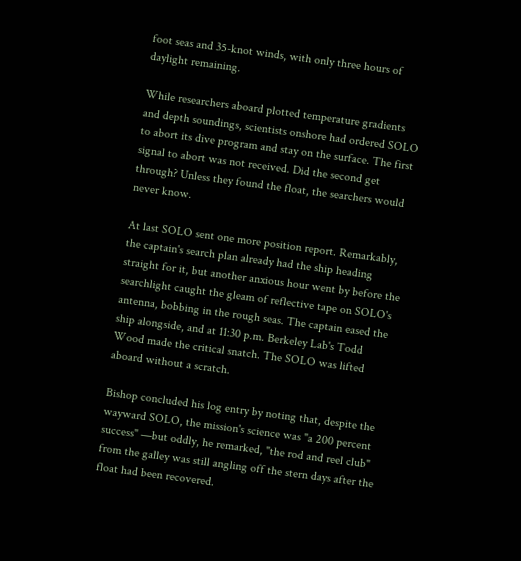foot seas and 35-knot winds, with only three hours of daylight remaining.

While researchers aboard plotted temperature gradients and depth soundings, scientists onshore had ordered SOLO to abort its dive program and stay on the surface. The first signal to abort was not received. Did the second get through? Unless they found the float, the searchers would never know.

At last SOLO sent one more position report. Remarkably, the captain's search plan already had the ship heading straight for it, but another anxious hour went by before the searchlight caught the gleam of reflective tape on SOLO's antenna, bobbing in the rough seas. The captain eased the ship alongside, and at 11:30 p.m. Berkeley Lab's Todd Wood made the critical snatch. The SOLO was lifted aboard without a scratch.

Bishop concluded his log entry by noting that, despite the wayward SOLO, the mission's science was "a 200 percent success" —but oddly, he remarked, "the rod and reel club" from the galley was still angling off the stern days after the float had been recovered.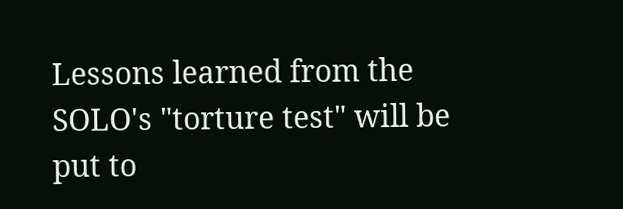Lessons learned from the SOLO's "torture test" will be put to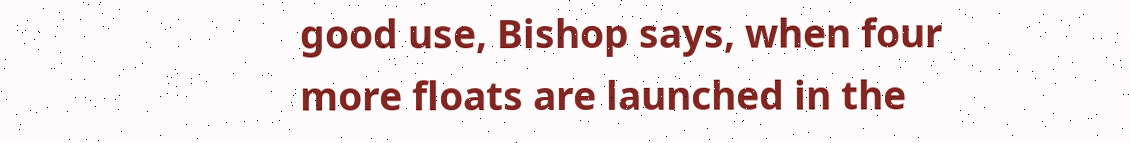good use, Bishop says, when four more floats are launched in the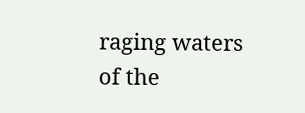raging waters of the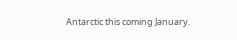Antarctic this coming January.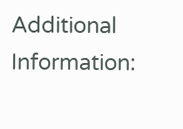Additional Information: